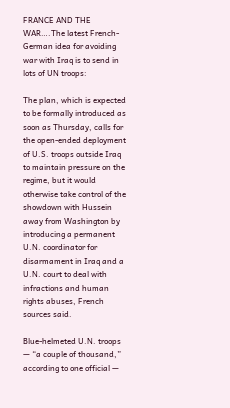FRANCE AND THE WAR….The latest French-German idea for avoiding war with Iraq is to send in lots of UN troops:

The plan, which is expected to be formally introduced as soon as Thursday, calls for the open-ended deployment of U.S. troops outside Iraq to maintain pressure on the regime, but it would otherwise take control of the showdown with Hussein away from Washington by introducing a permanent U.N. coordinator for disarmament in Iraq and a U.N. court to deal with infractions and human rights abuses, French sources said.

Blue-helmeted U.N. troops — “a couple of thousand,” according to one official —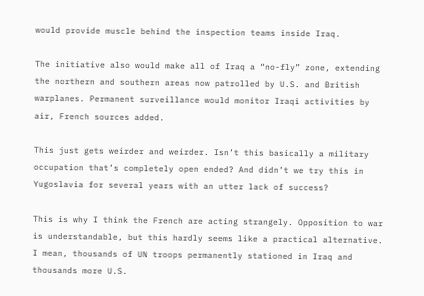would provide muscle behind the inspection teams inside Iraq.

The initiative also would make all of Iraq a “no-fly” zone, extending the northern and southern areas now patrolled by U.S. and British warplanes. Permanent surveillance would monitor Iraqi activities by air, French sources added.

This just gets weirder and weirder. Isn’t this basically a military occupation that’s completely open ended? And didn’t we try this in Yugoslavia for several years with an utter lack of success?

This is why I think the French are acting strangely. Opposition to war is understandable, but this hardly seems like a practical alternative. I mean, thousands of UN troops permanently stationed in Iraq and thousands more U.S.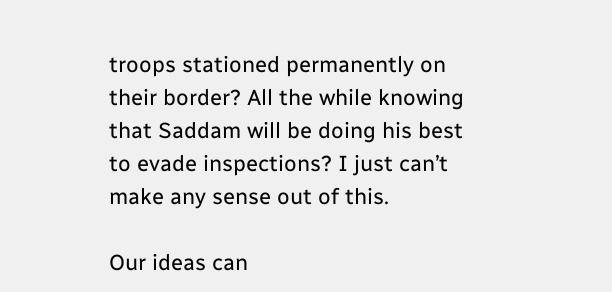troops stationed permanently on their border? All the while knowing that Saddam will be doing his best to evade inspections? I just can’t make any sense out of this.

Our ideas can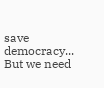save democracy... But we need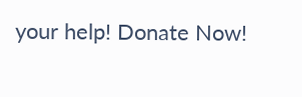your help! Donate Now!